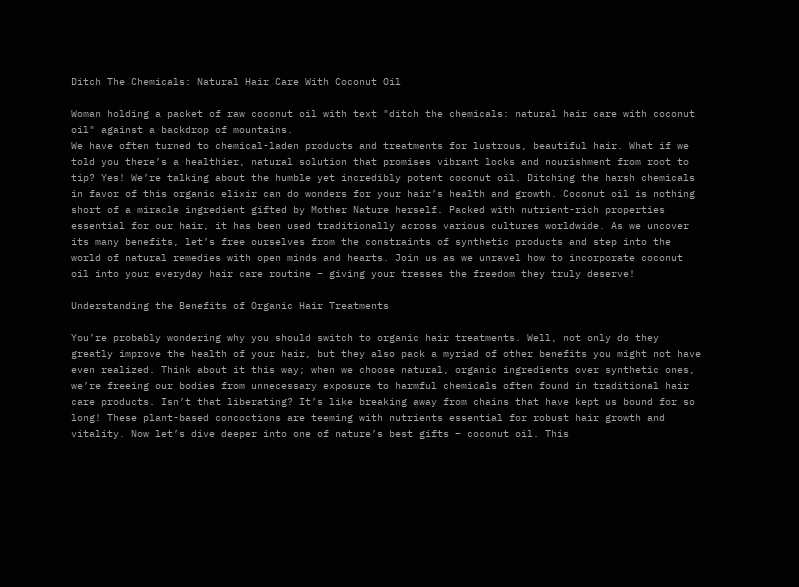Ditch The Chemicals: Natural Hair Care With Coconut Oil

Woman holding a packet of raw coconut oil with text "ditch the chemicals: natural hair care with coconut oil" against a backdrop of mountains.
We have often turned to chemical-laden products and treatments for lustrous, beautiful hair. What if we told you there’s a healthier, natural solution that promises vibrant locks and nourishment from root to tip? Yes! We’re talking about the humble yet incredibly potent coconut oil. Ditching the harsh chemicals in favor of this organic elixir can do wonders for your hair’s health and growth. Coconut oil is nothing short of a miracle ingredient gifted by Mother Nature herself. Packed with nutrient-rich properties essential for our hair, it has been used traditionally across various cultures worldwide. As we uncover its many benefits, let’s free ourselves from the constraints of synthetic products and step into the world of natural remedies with open minds and hearts. Join us as we unravel how to incorporate coconut oil into your everyday hair care routine – giving your tresses the freedom they truly deserve!

Understanding the Benefits of Organic Hair Treatments

You’re probably wondering why you should switch to organic hair treatments. Well, not only do they greatly improve the health of your hair, but they also pack a myriad of other benefits you might not have even realized. Think about it this way; when we choose natural, organic ingredients over synthetic ones, we’re freeing our bodies from unnecessary exposure to harmful chemicals often found in traditional hair care products. Isn’t that liberating? It’s like breaking away from chains that have kept us bound for so long! These plant-based concoctions are teeming with nutrients essential for robust hair growth and vitality. Now let’s dive deeper into one of nature’s best gifts – coconut oil. This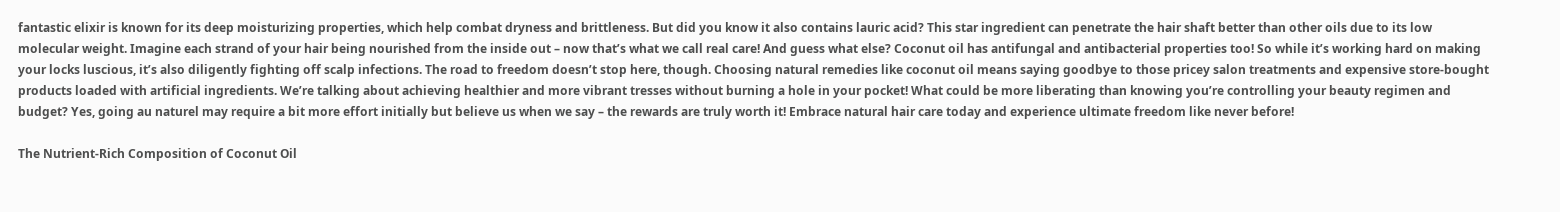fantastic elixir is known for its deep moisturizing properties, which help combat dryness and brittleness. But did you know it also contains lauric acid? This star ingredient can penetrate the hair shaft better than other oils due to its low molecular weight. Imagine each strand of your hair being nourished from the inside out – now that’s what we call real care! And guess what else? Coconut oil has antifungal and antibacterial properties too! So while it’s working hard on making your locks luscious, it’s also diligently fighting off scalp infections. The road to freedom doesn’t stop here, though. Choosing natural remedies like coconut oil means saying goodbye to those pricey salon treatments and expensive store-bought products loaded with artificial ingredients. We’re talking about achieving healthier and more vibrant tresses without burning a hole in your pocket! What could be more liberating than knowing you’re controlling your beauty regimen and budget? Yes, going au naturel may require a bit more effort initially but believe us when we say – the rewards are truly worth it! Embrace natural hair care today and experience ultimate freedom like never before!

The Nutrient-Rich Composition of Coconut Oil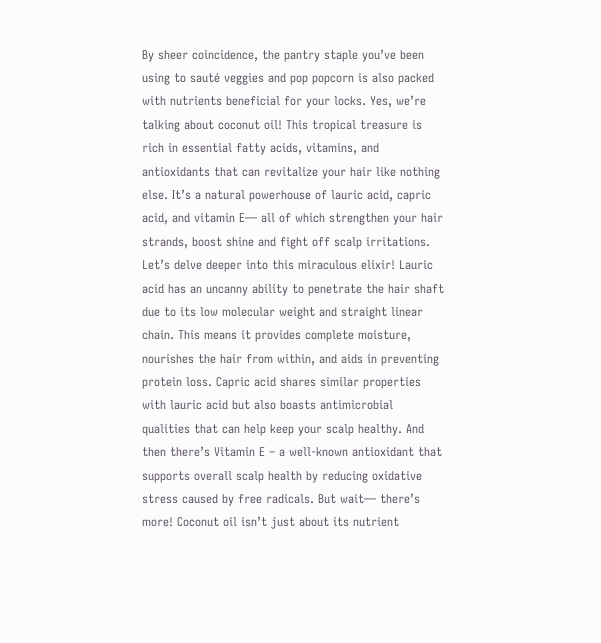By sheer coincidence, the pantry staple you’ve been using to sauté veggies and pop popcorn is also packed with nutrients beneficial for your locks. Yes, we’re talking about coconut oil! This tropical treasure is rich in essential fatty acids, vitamins, and antioxidants that can revitalize your hair like nothing else. It’s a natural powerhouse of lauric acid, capric acid, and vitamin E— all of which strengthen your hair strands, boost shine and fight off scalp irritations. Let’s delve deeper into this miraculous elixir! Lauric acid has an uncanny ability to penetrate the hair shaft due to its low molecular weight and straight linear chain. This means it provides complete moisture, nourishes the hair from within, and aids in preventing protein loss. Capric acid shares similar properties with lauric acid but also boasts antimicrobial qualities that can help keep your scalp healthy. And then there’s Vitamin E – a well-known antioxidant that supports overall scalp health by reducing oxidative stress caused by free radicals. But wait— there’s more! Coconut oil isn’t just about its nutrient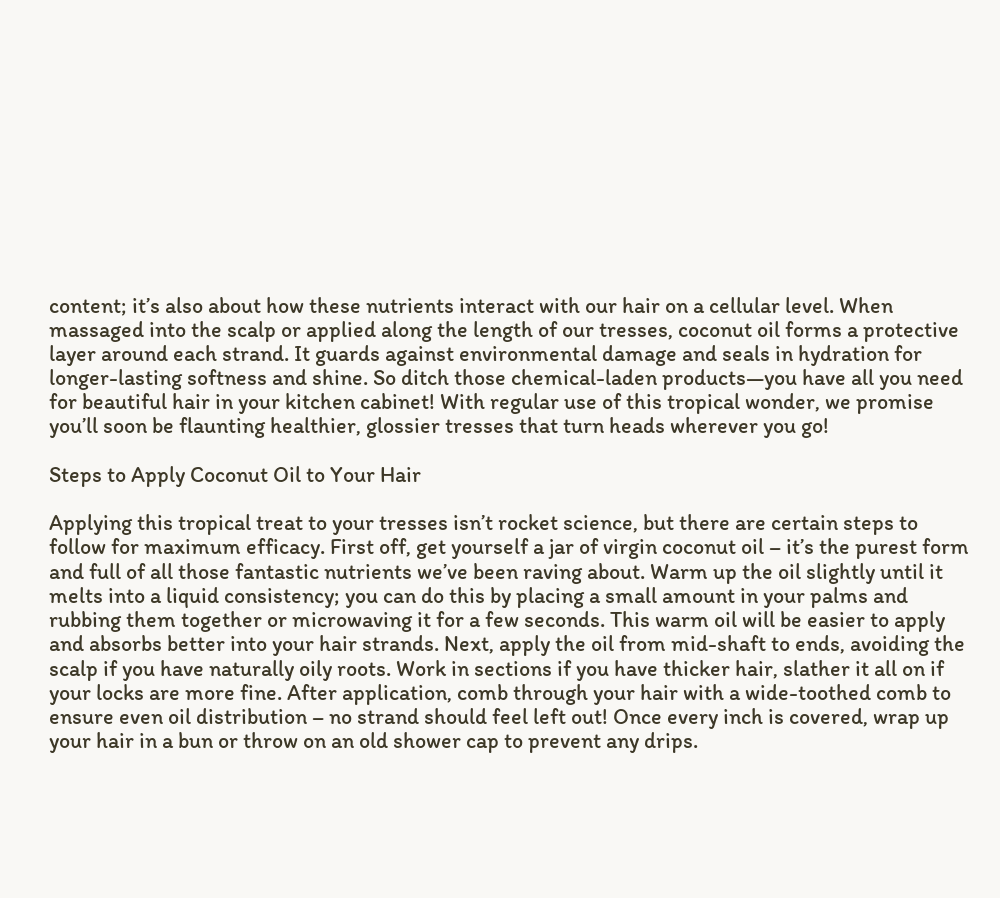content; it’s also about how these nutrients interact with our hair on a cellular level. When massaged into the scalp or applied along the length of our tresses, coconut oil forms a protective layer around each strand. It guards against environmental damage and seals in hydration for longer-lasting softness and shine. So ditch those chemical-laden products—you have all you need for beautiful hair in your kitchen cabinet! With regular use of this tropical wonder, we promise you’ll soon be flaunting healthier, glossier tresses that turn heads wherever you go!

Steps to Apply Coconut Oil to Your Hair

Applying this tropical treat to your tresses isn’t rocket science, but there are certain steps to follow for maximum efficacy. First off, get yourself a jar of virgin coconut oil – it’s the purest form and full of all those fantastic nutrients we’ve been raving about. Warm up the oil slightly until it melts into a liquid consistency; you can do this by placing a small amount in your palms and rubbing them together or microwaving it for a few seconds. This warm oil will be easier to apply and absorbs better into your hair strands. Next, apply the oil from mid-shaft to ends, avoiding the scalp if you have naturally oily roots. Work in sections if you have thicker hair, slather it all on if your locks are more fine. After application, comb through your hair with a wide-toothed comb to ensure even oil distribution – no strand should feel left out! Once every inch is covered, wrap up your hair in a bun or throw on an old shower cap to prevent any drips.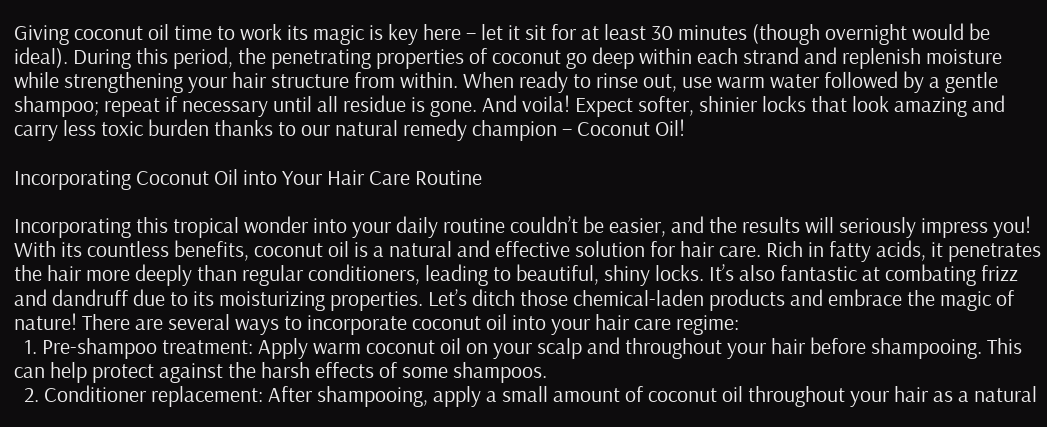Giving coconut oil time to work its magic is key here – let it sit for at least 30 minutes (though overnight would be ideal). During this period, the penetrating properties of coconut go deep within each strand and replenish moisture while strengthening your hair structure from within. When ready to rinse out, use warm water followed by a gentle shampoo; repeat if necessary until all residue is gone. And voila! Expect softer, shinier locks that look amazing and carry less toxic burden thanks to our natural remedy champion – Coconut Oil!

Incorporating Coconut Oil into Your Hair Care Routine

Incorporating this tropical wonder into your daily routine couldn’t be easier, and the results will seriously impress you! With its countless benefits, coconut oil is a natural and effective solution for hair care. Rich in fatty acids, it penetrates the hair more deeply than regular conditioners, leading to beautiful, shiny locks. It’s also fantastic at combating frizz and dandruff due to its moisturizing properties. Let’s ditch those chemical-laden products and embrace the magic of nature! There are several ways to incorporate coconut oil into your hair care regime:
  1. Pre-shampoo treatment: Apply warm coconut oil on your scalp and throughout your hair before shampooing. This can help protect against the harsh effects of some shampoos.
  2. Conditioner replacement: After shampooing, apply a small amount of coconut oil throughout your hair as a natural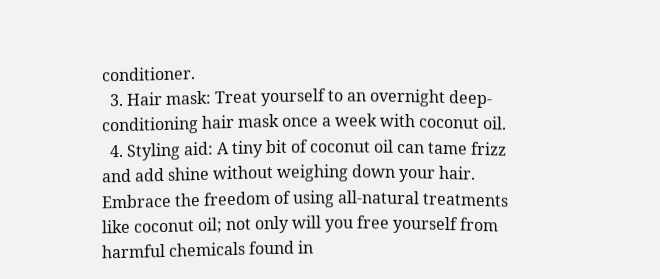conditioner.
  3. Hair mask: Treat yourself to an overnight deep-conditioning hair mask once a week with coconut oil.
  4. Styling aid: A tiny bit of coconut oil can tame frizz and add shine without weighing down your hair.
Embrace the freedom of using all-natural treatments like coconut oil; not only will you free yourself from harmful chemicals found in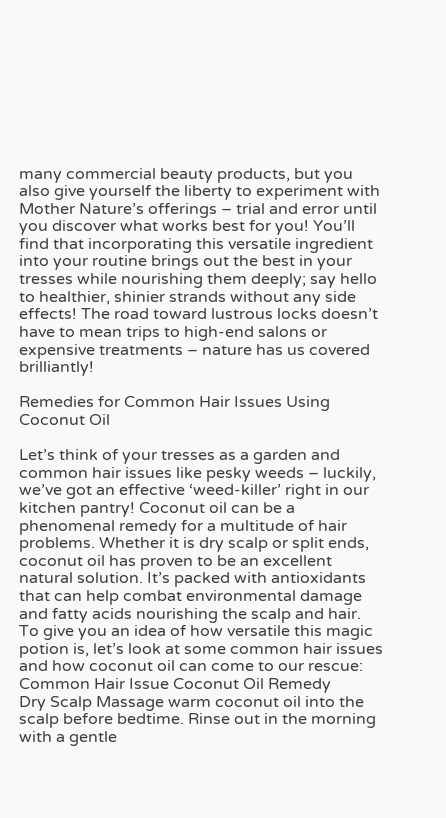many commercial beauty products, but you also give yourself the liberty to experiment with Mother Nature’s offerings – trial and error until you discover what works best for you! You’ll find that incorporating this versatile ingredient into your routine brings out the best in your tresses while nourishing them deeply; say hello to healthier, shinier strands without any side effects! The road toward lustrous locks doesn’t have to mean trips to high-end salons or expensive treatments – nature has us covered brilliantly!

Remedies for Common Hair Issues Using Coconut Oil

Let’s think of your tresses as a garden and common hair issues like pesky weeds – luckily, we’ve got an effective ‘weed-killer’ right in our kitchen pantry! Coconut oil can be a phenomenal remedy for a multitude of hair problems. Whether it is dry scalp or split ends, coconut oil has proven to be an excellent natural solution. It’s packed with antioxidants that can help combat environmental damage and fatty acids nourishing the scalp and hair. To give you an idea of how versatile this magic potion is, let’s look at some common hair issues and how coconut oil can come to our rescue:
Common Hair Issue Coconut Oil Remedy
Dry Scalp Massage warm coconut oil into the scalp before bedtime. Rinse out in the morning with a gentle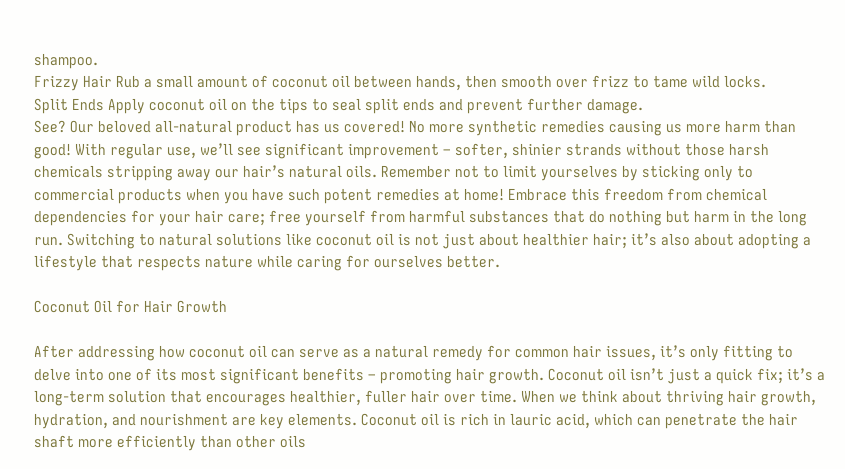shampoo.
Frizzy Hair Rub a small amount of coconut oil between hands, then smooth over frizz to tame wild locks.
Split Ends Apply coconut oil on the tips to seal split ends and prevent further damage.
See? Our beloved all-natural product has us covered! No more synthetic remedies causing us more harm than good! With regular use, we’ll see significant improvement – softer, shinier strands without those harsh chemicals stripping away our hair’s natural oils. Remember not to limit yourselves by sticking only to commercial products when you have such potent remedies at home! Embrace this freedom from chemical dependencies for your hair care; free yourself from harmful substances that do nothing but harm in the long run. Switching to natural solutions like coconut oil is not just about healthier hair; it’s also about adopting a lifestyle that respects nature while caring for ourselves better.

Coconut Oil for Hair Growth

After addressing how coconut oil can serve as a natural remedy for common hair issues, it’s only fitting to delve into one of its most significant benefits – promoting hair growth. Coconut oil isn’t just a quick fix; it’s a long-term solution that encourages healthier, fuller hair over time. When we think about thriving hair growth, hydration, and nourishment are key elements. Coconut oil is rich in lauric acid, which can penetrate the hair shaft more efficiently than other oils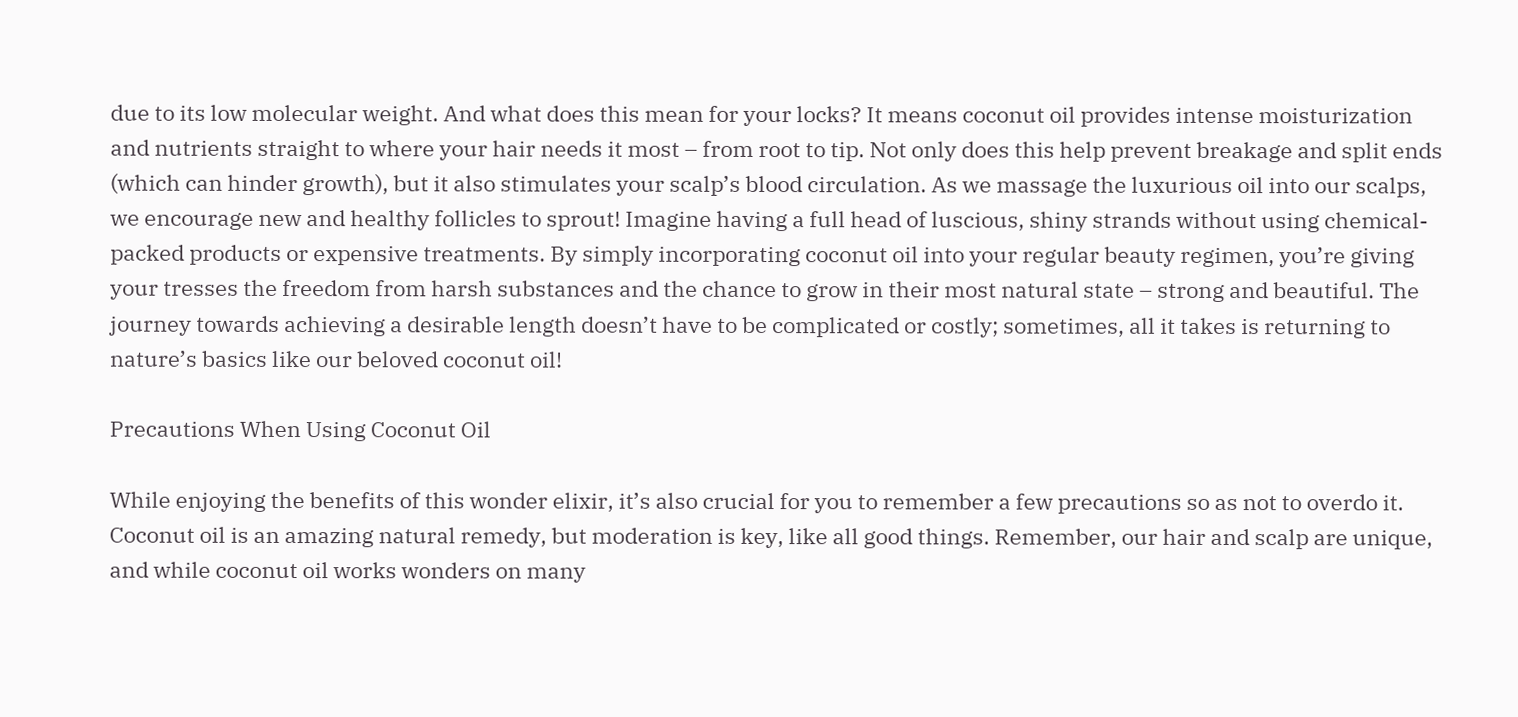due to its low molecular weight. And what does this mean for your locks? It means coconut oil provides intense moisturization and nutrients straight to where your hair needs it most – from root to tip. Not only does this help prevent breakage and split ends (which can hinder growth), but it also stimulates your scalp’s blood circulation. As we massage the luxurious oil into our scalps, we encourage new and healthy follicles to sprout! Imagine having a full head of luscious, shiny strands without using chemical-packed products or expensive treatments. By simply incorporating coconut oil into your regular beauty regimen, you’re giving your tresses the freedom from harsh substances and the chance to grow in their most natural state – strong and beautiful. The journey towards achieving a desirable length doesn’t have to be complicated or costly; sometimes, all it takes is returning to nature’s basics like our beloved coconut oil!

Precautions When Using Coconut Oil

While enjoying the benefits of this wonder elixir, it’s also crucial for you to remember a few precautions so as not to overdo it. Coconut oil is an amazing natural remedy, but moderation is key, like all good things. Remember, our hair and scalp are unique, and while coconut oil works wonders on many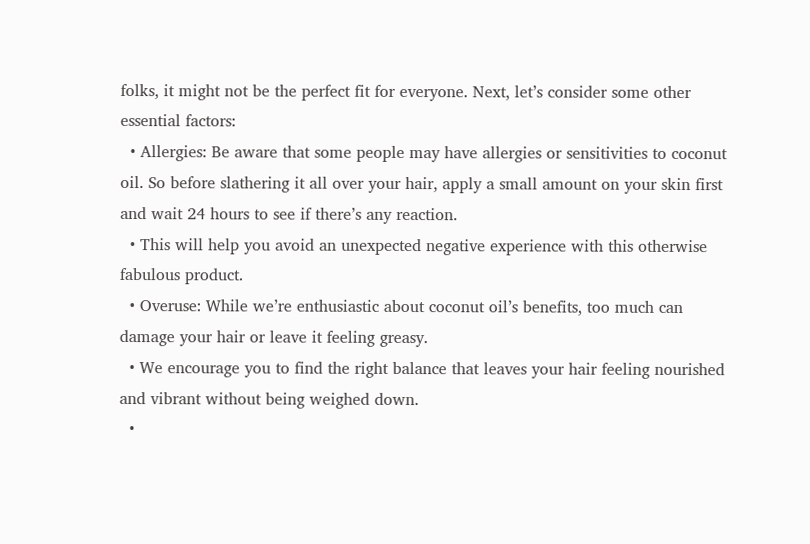folks, it might not be the perfect fit for everyone. Next, let’s consider some other essential factors:
  • Allergies: Be aware that some people may have allergies or sensitivities to coconut oil. So before slathering it all over your hair, apply a small amount on your skin first and wait 24 hours to see if there’s any reaction.
  • This will help you avoid an unexpected negative experience with this otherwise fabulous product.
  • Overuse: While we’re enthusiastic about coconut oil’s benefits, too much can damage your hair or leave it feeling greasy.
  • We encourage you to find the right balance that leaves your hair feeling nourished and vibrant without being weighed down.
  •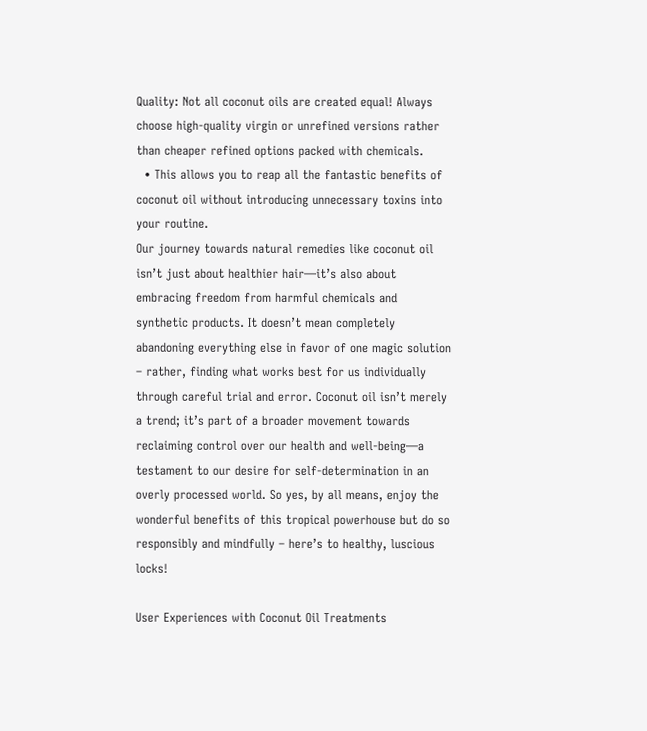Quality: Not all coconut oils are created equal! Always choose high-quality virgin or unrefined versions rather than cheaper refined options packed with chemicals.
  • This allows you to reap all the fantastic benefits of coconut oil without introducing unnecessary toxins into your routine.
Our journey towards natural remedies like coconut oil isn’t just about healthier hair—it’s also about embracing freedom from harmful chemicals and synthetic products. It doesn’t mean completely abandoning everything else in favor of one magic solution – rather, finding what works best for us individually through careful trial and error. Coconut oil isn’t merely a trend; it’s part of a broader movement towards reclaiming control over our health and well-being—a testament to our desire for self-determination in an overly processed world. So yes, by all means, enjoy the wonderful benefits of this tropical powerhouse but do so responsibly and mindfully – here’s to healthy, luscious locks!

User Experiences with Coconut Oil Treatments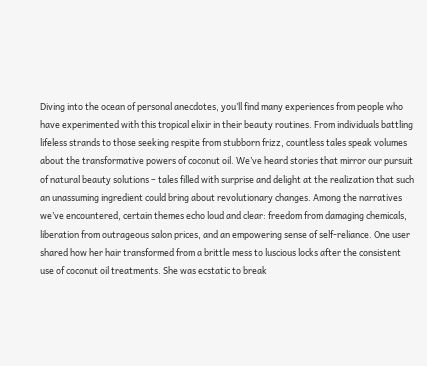Diving into the ocean of personal anecdotes, you’ll find many experiences from people who have experimented with this tropical elixir in their beauty routines. From individuals battling lifeless strands to those seeking respite from stubborn frizz, countless tales speak volumes about the transformative powers of coconut oil. We’ve heard stories that mirror our pursuit of natural beauty solutions – tales filled with surprise and delight at the realization that such an unassuming ingredient could bring about revolutionary changes. Among the narratives we’ve encountered, certain themes echo loud and clear: freedom from damaging chemicals, liberation from outrageous salon prices, and an empowering sense of self-reliance. One user shared how her hair transformed from a brittle mess to luscious locks after the consistent use of coconut oil treatments. She was ecstatic to break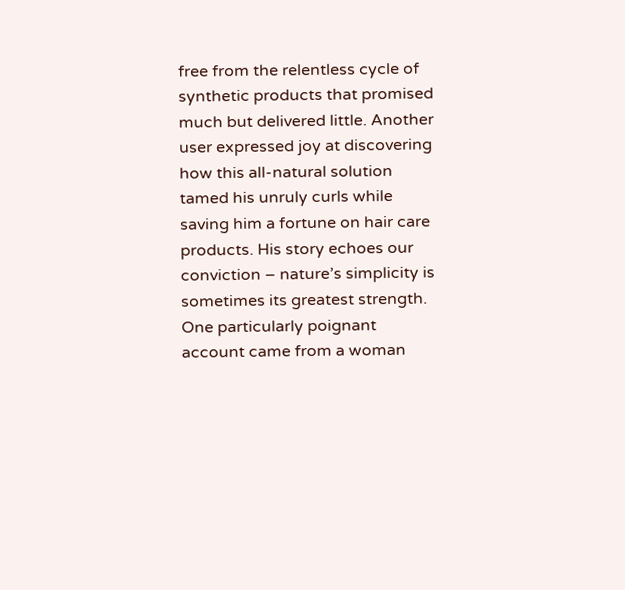free from the relentless cycle of synthetic products that promised much but delivered little. Another user expressed joy at discovering how this all-natural solution tamed his unruly curls while saving him a fortune on hair care products. His story echoes our conviction – nature’s simplicity is sometimes its greatest strength. One particularly poignant account came from a woman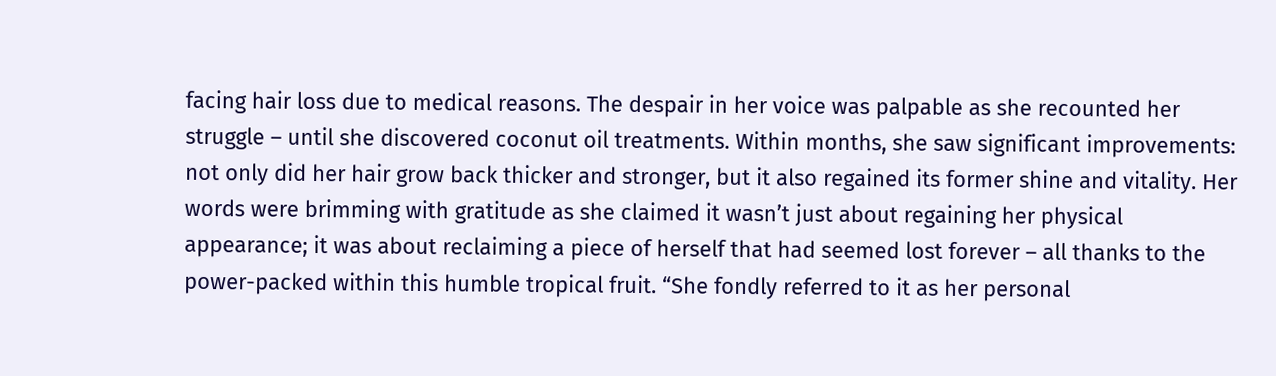facing hair loss due to medical reasons. The despair in her voice was palpable as she recounted her struggle – until she discovered coconut oil treatments. Within months, she saw significant improvements: not only did her hair grow back thicker and stronger, but it also regained its former shine and vitality. Her words were brimming with gratitude as she claimed it wasn’t just about regaining her physical appearance; it was about reclaiming a piece of herself that had seemed lost forever – all thanks to the power-packed within this humble tropical fruit. “She fondly referred to it as her personal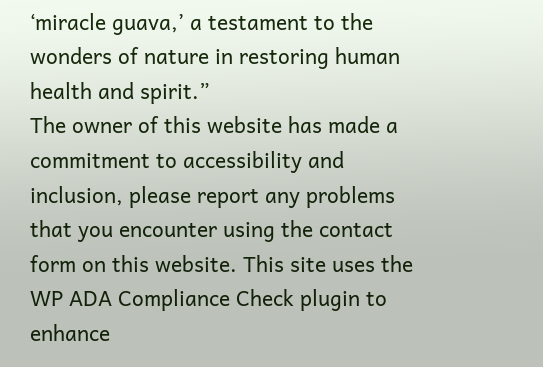‘miracle guava,’ a testament to the wonders of nature in restoring human health and spirit.”
The owner of this website has made a commitment to accessibility and inclusion, please report any problems that you encounter using the contact form on this website. This site uses the WP ADA Compliance Check plugin to enhance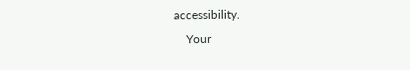accessibility.
    Your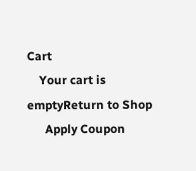Cart
    Your cart is emptyReturn to Shop
      Apply Coupon